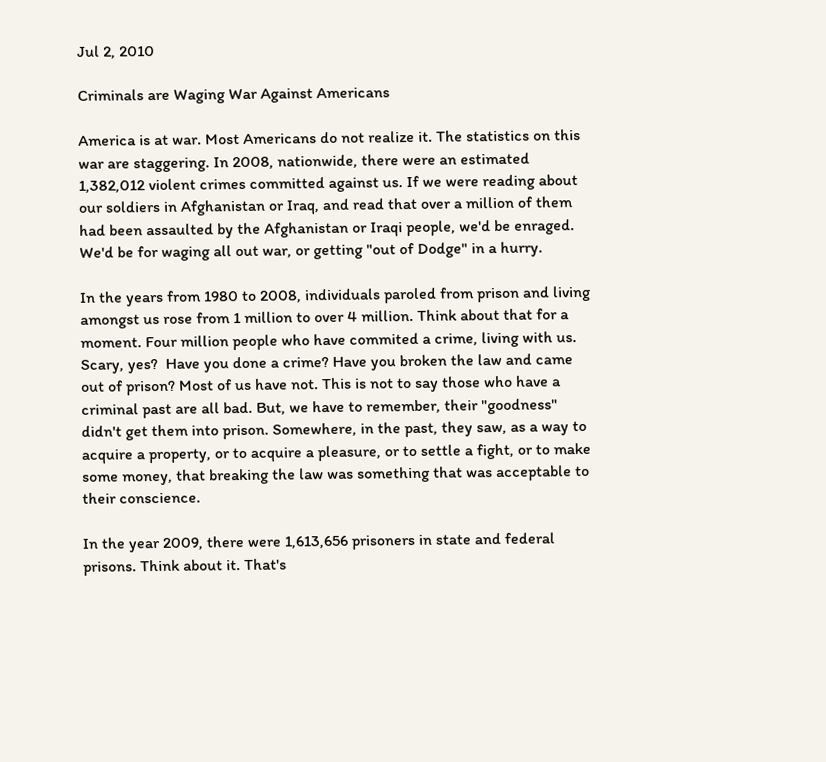Jul 2, 2010

Criminals are Waging War Against Americans

America is at war. Most Americans do not realize it. The statistics on this war are staggering. In 2008, nationwide, there were an estimated 1,382,012 violent crimes committed against us. If we were reading about our soldiers in Afghanistan or Iraq, and read that over a million of them had been assaulted by the Afghanistan or Iraqi people, we'd be enraged. We'd be for waging all out war, or getting "out of Dodge" in a hurry.

In the years from 1980 to 2008, individuals paroled from prison and living amongst us rose from 1 million to over 4 million. Think about that for a moment. Four million people who have commited a crime, living with us. Scary, yes?  Have you done a crime? Have you broken the law and came out of prison? Most of us have not. This is not to say those who have a criminal past are all bad. But, we have to remember, their "goodness" didn't get them into prison. Somewhere, in the past, they saw, as a way to acquire a property, or to acquire a pleasure, or to settle a fight, or to make some money, that breaking the law was something that was acceptable to their conscience.

In the year 2009, there were 1,613,656 prisoners in state and federal prisons. Think about it. That's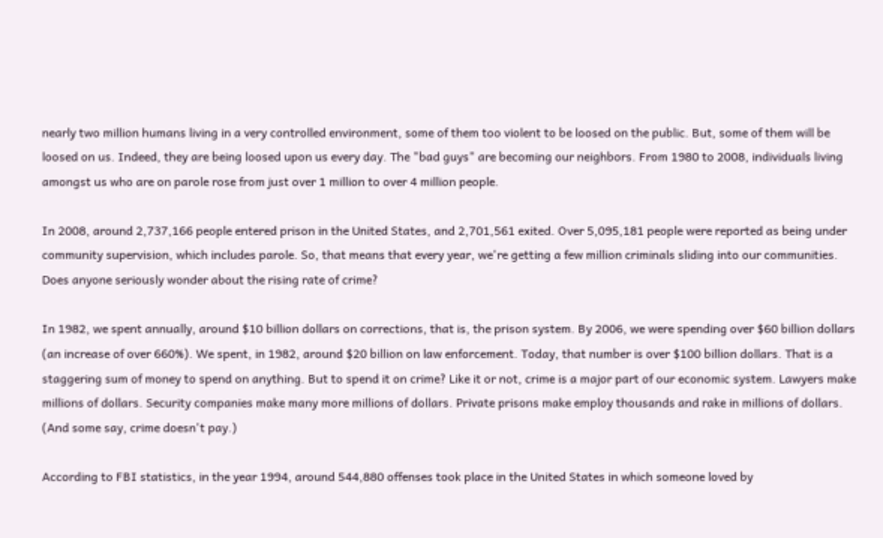nearly two million humans living in a very controlled environment, some of them too violent to be loosed on the public. But, some of them will be loosed on us. Indeed, they are being loosed upon us every day. The "bad guys" are becoming our neighbors. From 1980 to 2008, individuals living amongst us who are on parole rose from just over 1 million to over 4 million people.

In 2008, around 2,737,166 people entered prison in the United States, and 2,701,561 exited. Over 5,095,181 people were reported as being under community supervision, which includes parole. So, that means that every year, we're getting a few million criminals sliding into our communities. Does anyone seriously wonder about the rising rate of crime?

In 1982, we spent annually, around $10 billion dollars on corrections, that is, the prison system. By 2006, we were spending over $60 billion dollars (an increase of over 660%). We spent, in 1982, around $20 billion on law enforcement. Today, that number is over $100 billion dollars. That is a staggering sum of money to spend on anything. But to spend it on crime? Like it or not, crime is a major part of our economic system. Lawyers make millions of dollars. Security companies make many more millions of dollars. Private prisons make employ thousands and rake in millions of dollars. (And some say, crime doesn't pay.)

According to FBI statistics, in the year 1994, around 544,880 offenses took place in the United States in which someone loved by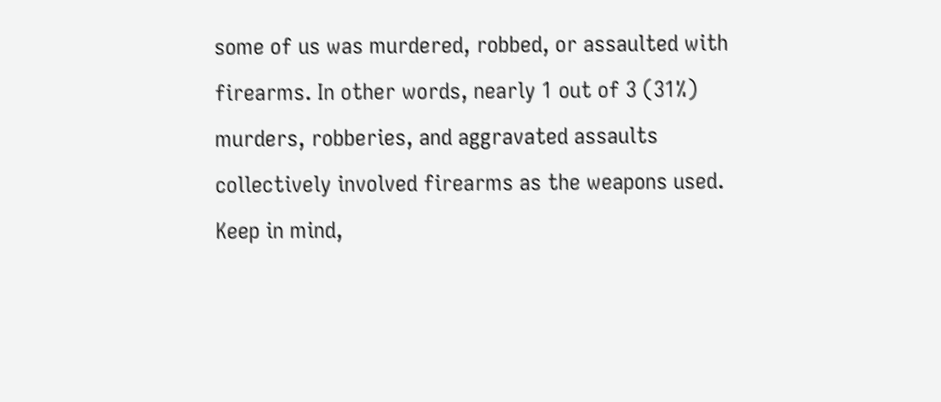some of us was murdered, robbed, or assaulted with firearms. In other words, nearly 1 out of 3 (31%) murders, robberies, and aggravated assaults collectively involved firearms as the weapons used. Keep in mind,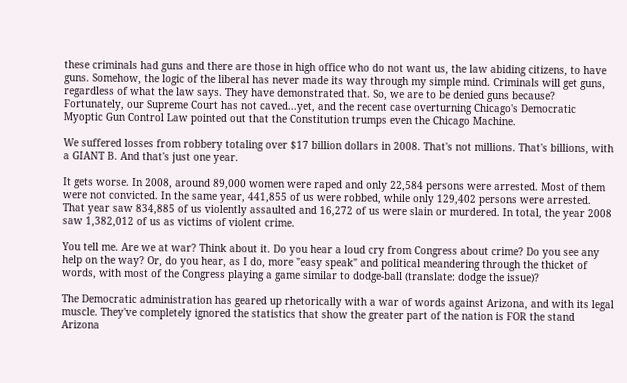these criminals had guns and there are those in high office who do not want us, the law abiding citizens, to have guns. Somehow, the logic of the liberal has never made its way through my simple mind. Criminals will get guns, regardless of what the law says. They have demonstrated that. So, we are to be denied guns because? Fortunately, our Supreme Court has not caved...yet, and the recent case overturning Chicago's Democratic Myoptic Gun Control Law pointed out that the Constitution trumps even the Chicago Machine.

We suffered losses from robbery totaling over $17 billion dollars in 2008. That's not millions. That's billions, with a GIANT B. And that's just one year.

It gets worse. In 2008, around 89,000 women were raped and only 22,584 persons were arrested. Most of them were not convicted. In the same year, 441,855 of us were robbed, while only 129,402 persons were arrested. That year saw 834,885 of us violently assaulted and 16,272 of us were slain or murdered. In total, the year 2008 saw 1,382,012 of us as victims of violent crime.

You tell me. Are we at war? Think about it. Do you hear a loud cry from Congress about crime? Do you see any help on the way? Or, do you hear, as I do, more "easy speak" and political meandering through the thicket of words, with most of the Congress playing a game similar to dodge-ball (translate: dodge the issue)?

The Democratic administration has geared up rhetorically with a war of words against Arizona, and with its legal muscle. They've completely ignored the statistics that show the greater part of the nation is FOR the stand Arizona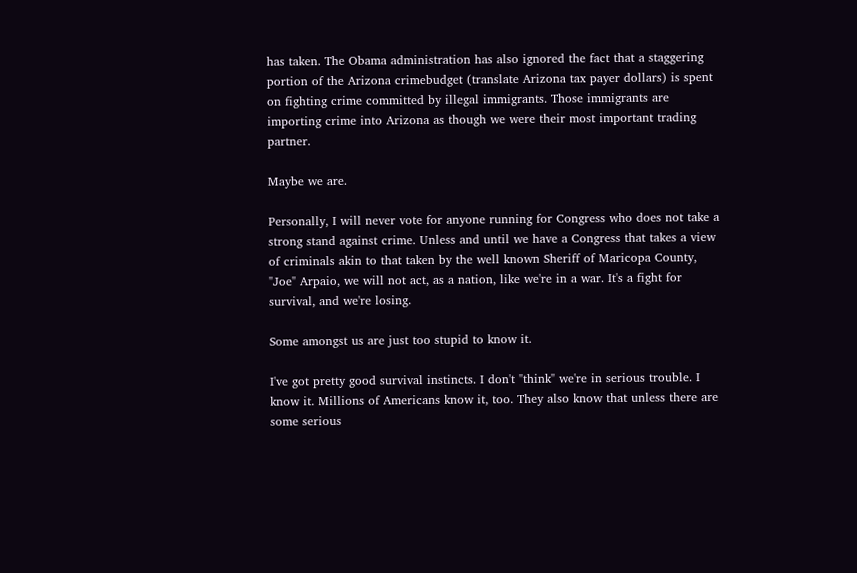has taken. The Obama administration has also ignored the fact that a staggering portion of the Arizona crimebudget (translate Arizona tax payer dollars) is spent on fighting crime committed by illegal immigrants. Those immigrants are importing crime into Arizona as though we were their most important trading partner.

Maybe we are.

Personally, I will never vote for anyone running for Congress who does not take a strong stand against crime. Unless and until we have a Congress that takes a view of criminals akin to that taken by the well known Sheriff of Maricopa County, "Joe" Arpaio, we will not act, as a nation, like we're in a war. It's a fight for survival, and we're losing.

Some amongst us are just too stupid to know it.

I've got pretty good survival instincts. I don't "think" we're in serious trouble. I know it. Millions of Americans know it, too. They also know that unless there are some serious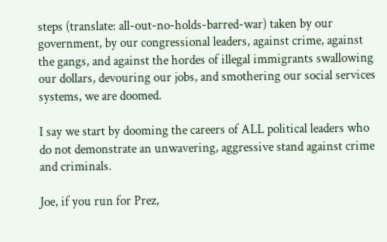steps (translate: all-out-no-holds-barred-war) taken by our government, by our congressional leaders, against crime, against the gangs, and against the hordes of illegal immigrants swallowing our dollars, devouring our jobs, and smothering our social services systems, we are doomed.

I say we start by dooming the careers of ALL political leaders who do not demonstrate an unwavering, aggressive stand against crime and criminals.

Joe, if you run for Prez,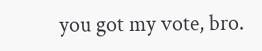you got my vote, bro.